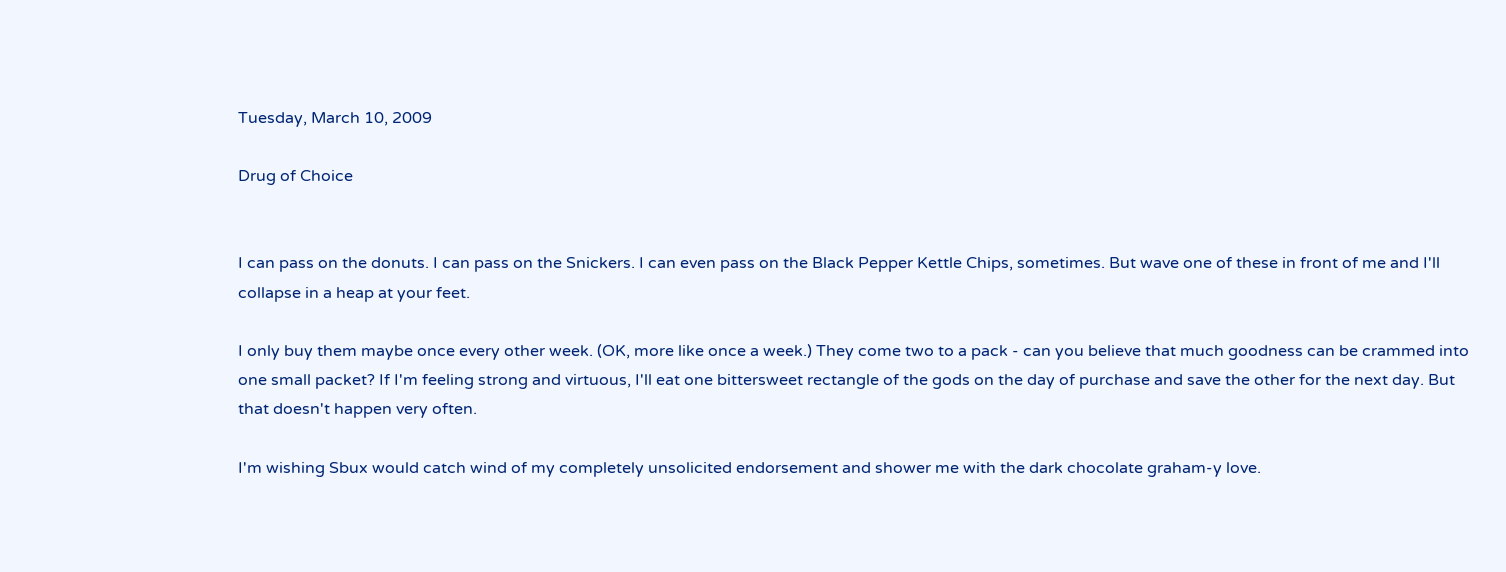Tuesday, March 10, 2009

Drug of Choice


I can pass on the donuts. I can pass on the Snickers. I can even pass on the Black Pepper Kettle Chips, sometimes. But wave one of these in front of me and I'll collapse in a heap at your feet.

I only buy them maybe once every other week. (OK, more like once a week.) They come two to a pack - can you believe that much goodness can be crammed into one small packet? If I'm feeling strong and virtuous, I'll eat one bittersweet rectangle of the gods on the day of purchase and save the other for the next day. But that doesn't happen very often.

I'm wishing Sbux would catch wind of my completely unsolicited endorsement and shower me with the dark chocolate graham-y love.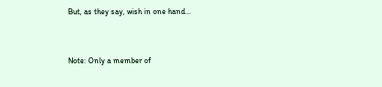But, as they say, wish in one hand...


Note: Only a member of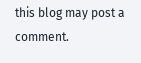this blog may post a comment.